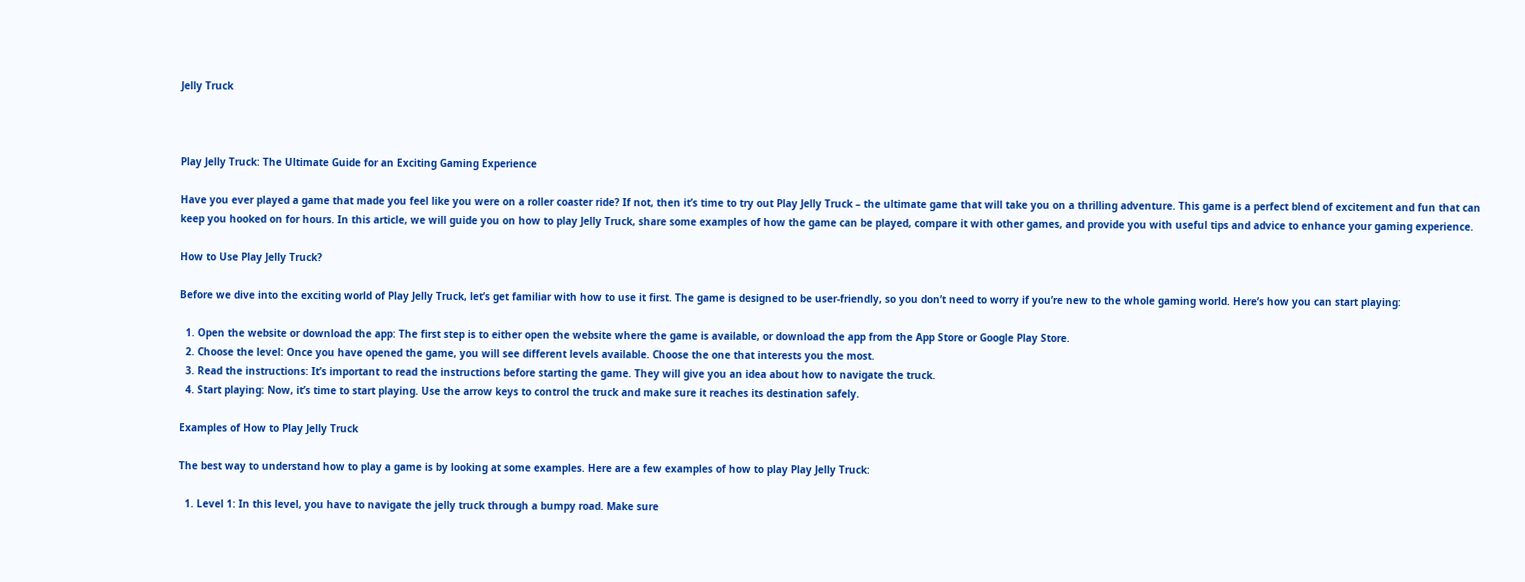Jelly Truck



Play Jelly Truck: The Ultimate Guide for an Exciting Gaming Experience

Have you ever played a game that made you feel like you were on a roller coaster ride? If not, then it’s time to try out Play Jelly Truck – the ultimate game that will take you on a thrilling adventure. This game is a perfect blend of excitement and fun that can keep you hooked on for hours. In this article, we will guide you on how to play Jelly Truck, share some examples of how the game can be played, compare it with other games, and provide you with useful tips and advice to enhance your gaming experience.

How to Use Play Jelly Truck?

Before we dive into the exciting world of Play Jelly Truck, let’s get familiar with how to use it first. The game is designed to be user-friendly, so you don’t need to worry if you’re new to the whole gaming world. Here’s how you can start playing:

  1. Open the website or download the app: The first step is to either open the website where the game is available, or download the app from the App Store or Google Play Store.
  2. Choose the level: Once you have opened the game, you will see different levels available. Choose the one that interests you the most.
  3. Read the instructions: It’s important to read the instructions before starting the game. They will give you an idea about how to navigate the truck.
  4. Start playing: Now, it’s time to start playing. Use the arrow keys to control the truck and make sure it reaches its destination safely.

Examples of How to Play Jelly Truck

The best way to understand how to play a game is by looking at some examples. Here are a few examples of how to play Play Jelly Truck:

  1. Level 1: In this level, you have to navigate the jelly truck through a bumpy road. Make sure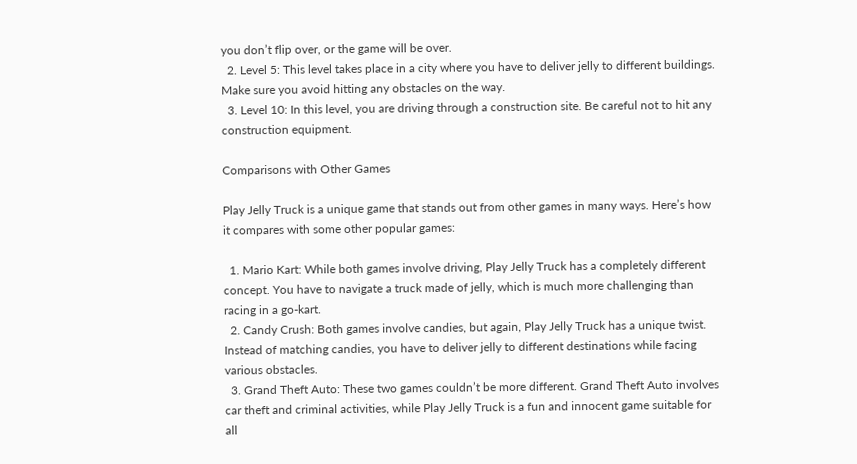you don’t flip over, or the game will be over.
  2. Level 5: This level takes place in a city where you have to deliver jelly to different buildings. Make sure you avoid hitting any obstacles on the way.
  3. Level 10: In this level, you are driving through a construction site. Be careful not to hit any construction equipment.

Comparisons with Other Games

Play Jelly Truck is a unique game that stands out from other games in many ways. Here’s how it compares with some other popular games:

  1. Mario Kart: While both games involve driving, Play Jelly Truck has a completely different concept. You have to navigate a truck made of jelly, which is much more challenging than racing in a go-kart.
  2. Candy Crush: Both games involve candies, but again, Play Jelly Truck has a unique twist. Instead of matching candies, you have to deliver jelly to different destinations while facing various obstacles.
  3. Grand Theft Auto: These two games couldn’t be more different. Grand Theft Auto involves car theft and criminal activities, while Play Jelly Truck is a fun and innocent game suitable for all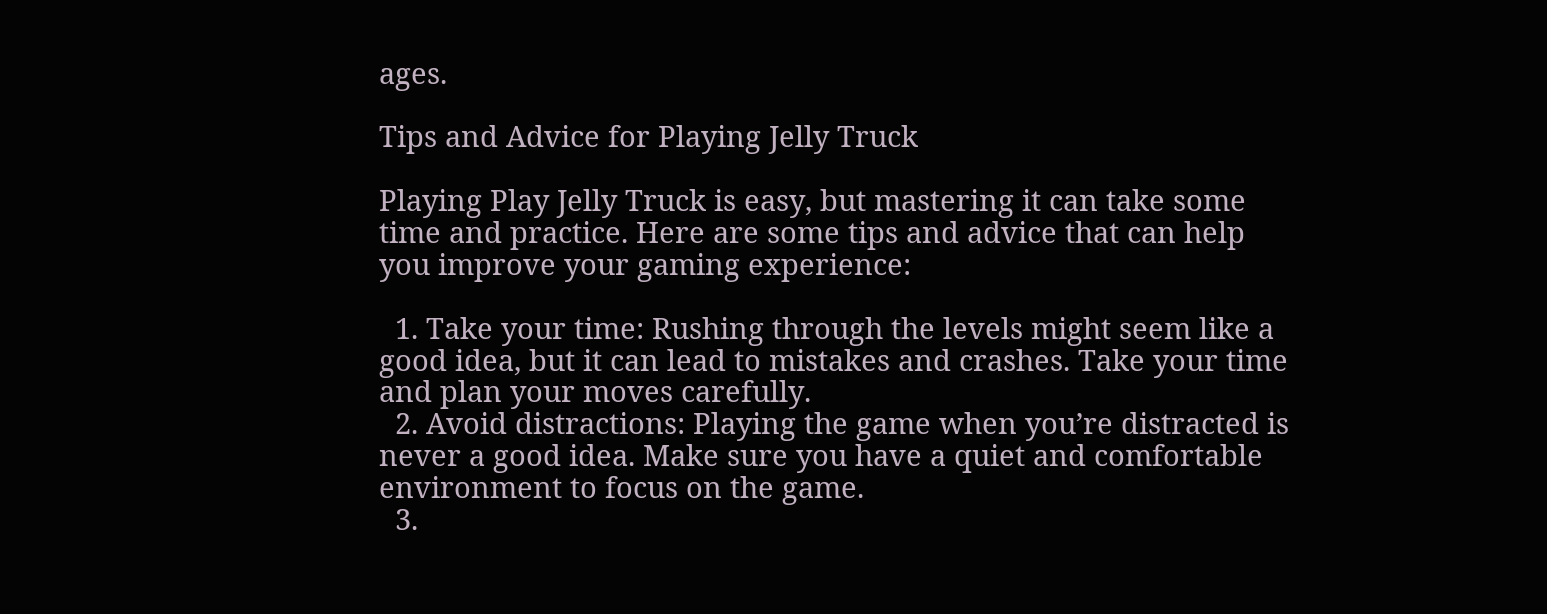ages.

Tips and Advice for Playing Jelly Truck

Playing Play Jelly Truck is easy, but mastering it can take some time and practice. Here are some tips and advice that can help you improve your gaming experience:

  1. Take your time: Rushing through the levels might seem like a good idea, but it can lead to mistakes and crashes. Take your time and plan your moves carefully.
  2. Avoid distractions: Playing the game when you’re distracted is never a good idea. Make sure you have a quiet and comfortable environment to focus on the game.
  3.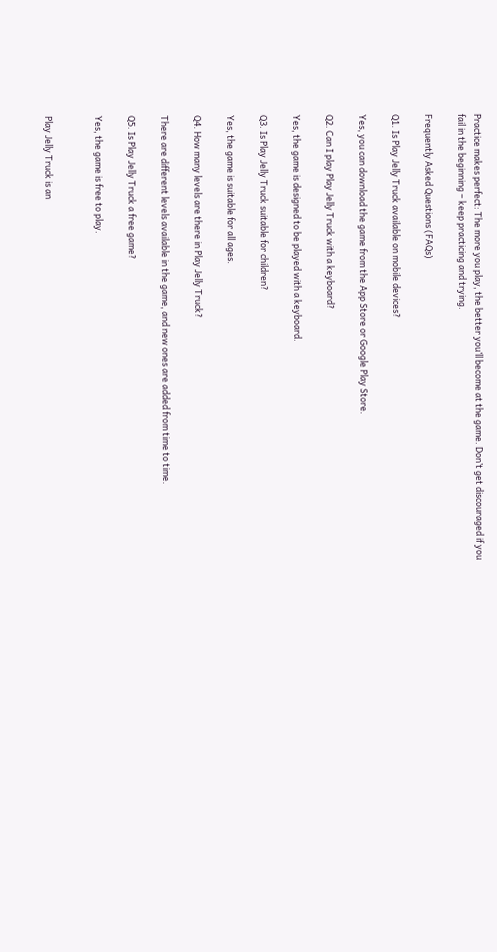Practice makes perfect: The more you play, the better you’ll become at the game. Don’t get discouraged if you fail in the beginning – keep practicing and trying.

Frequently Asked Questions (FAQs)

Q1. Is Play Jelly Truck available on mobile devices?

Yes, you can download the game from the App Store or Google Play Store.

Q2. Can I play Play Jelly Truck with a keyboard?

Yes, the game is designed to be played with a keyboard.

Q3. Is Play Jelly Truck suitable for children?

Yes, the game is suitable for all ages.

Q4. How many levels are there in Play Jelly Truck?

There are different levels available in the game, and new ones are added from time to time.

Q5. Is Play Jelly Truck a free game?

Yes, the game is free to play.


Play Jelly Truck is an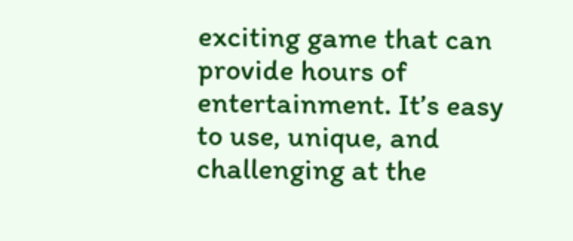exciting game that can provide hours of entertainment. It’s easy to use, unique, and challenging at the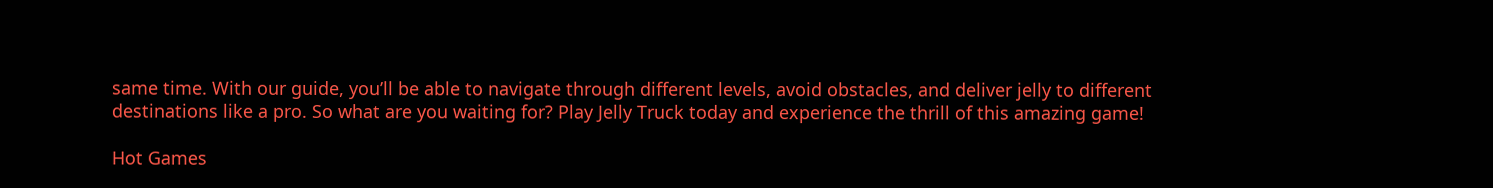same time. With our guide, you’ll be able to navigate through different levels, avoid obstacles, and deliver jelly to different destinations like a pro. So what are you waiting for? Play Jelly Truck today and experience the thrill of this amazing game!

Hot Games